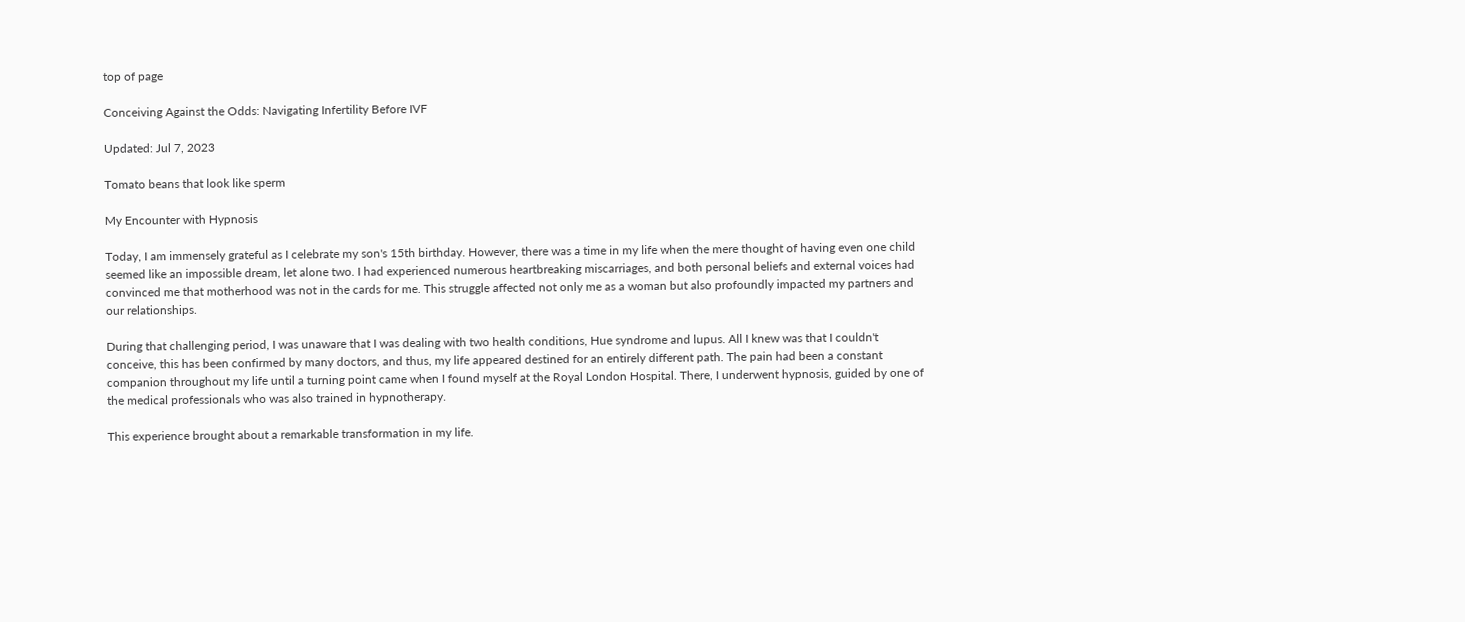top of page

Conceiving Against the Odds: Navigating Infertility Before IVF

Updated: Jul 7, 2023

Tomato beans that look like sperm

My Encounter with Hypnosis

Today, I am immensely grateful as I celebrate my son's 15th birthday. However, there was a time in my life when the mere thought of having even one child seemed like an impossible dream, let alone two. I had experienced numerous heartbreaking miscarriages, and both personal beliefs and external voices had convinced me that motherhood was not in the cards for me. This struggle affected not only me as a woman but also profoundly impacted my partners and our relationships.

During that challenging period, I was unaware that I was dealing with two health conditions, Hue syndrome and lupus. All I knew was that I couldn't conceive, this has been confirmed by many doctors, and thus, my life appeared destined for an entirely different path. The pain had been a constant companion throughout my life until a turning point came when I found myself at the Royal London Hospital. There, I underwent hypnosis, guided by one of the medical professionals who was also trained in hypnotherapy.

This experience brought about a remarkable transformation in my life.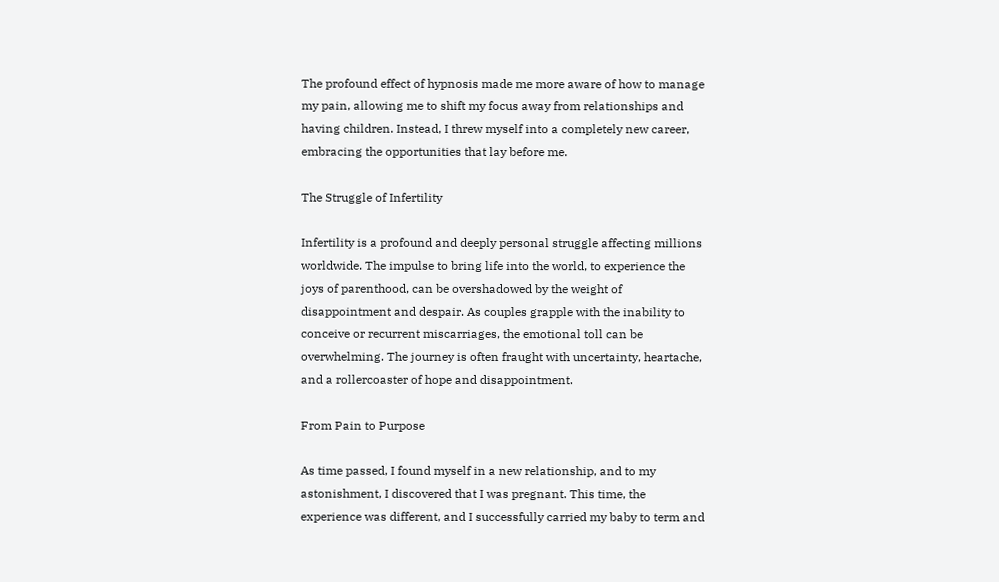The profound effect of hypnosis made me more aware of how to manage my pain, allowing me to shift my focus away from relationships and having children. Instead, I threw myself into a completely new career, embracing the opportunities that lay before me.

The Struggle of Infertility

Infertility is a profound and deeply personal struggle affecting millions worldwide. The impulse to bring life into the world, to experience the joys of parenthood, can be overshadowed by the weight of disappointment and despair. As couples grapple with the inability to conceive or recurrent miscarriages, the emotional toll can be overwhelming. The journey is often fraught with uncertainty, heartache, and a rollercoaster of hope and disappointment.

From Pain to Purpose

As time passed, I found myself in a new relationship, and to my astonishment, I discovered that I was pregnant. This time, the experience was different, and I successfully carried my baby to term and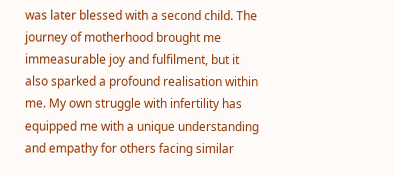was later blessed with a second child. The journey of motherhood brought me immeasurable joy and fulfilment, but it also sparked a profound realisation within me. My own struggle with infertility has equipped me with a unique understanding and empathy for others facing similar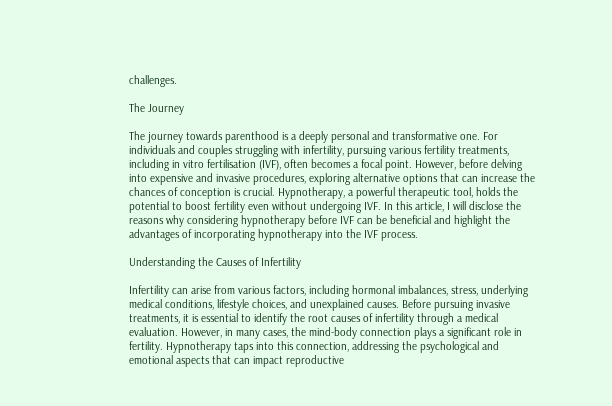challenges.

The Journey

The journey towards parenthood is a deeply personal and transformative one. For individuals and couples struggling with infertility, pursuing various fertility treatments, including in vitro fertilisation (IVF), often becomes a focal point. However, before delving into expensive and invasive procedures, exploring alternative options that can increase the chances of conception is crucial. Hypnotherapy, a powerful therapeutic tool, holds the potential to boost fertility even without undergoing IVF. In this article, I will disclose the reasons why considering hypnotherapy before IVF can be beneficial and highlight the advantages of incorporating hypnotherapy into the IVF process.

Understanding the Causes of Infertility

Infertility can arise from various factors, including hormonal imbalances, stress, underlying medical conditions, lifestyle choices, and unexplained causes. Before pursuing invasive treatments, it is essential to identify the root causes of infertility through a medical evaluation. However, in many cases, the mind-body connection plays a significant role in fertility. Hypnotherapy taps into this connection, addressing the psychological and emotional aspects that can impact reproductive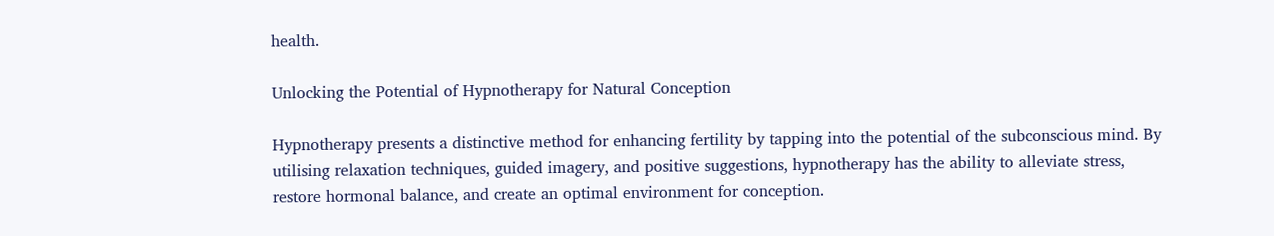health.

Unlocking the Potential of Hypnotherapy for Natural Conception

Hypnotherapy presents a distinctive method for enhancing fertility by tapping into the potential of the subconscious mind. By utilising relaxation techniques, guided imagery, and positive suggestions, hypnotherapy has the ability to alleviate stress, restore hormonal balance, and create an optimal environment for conception.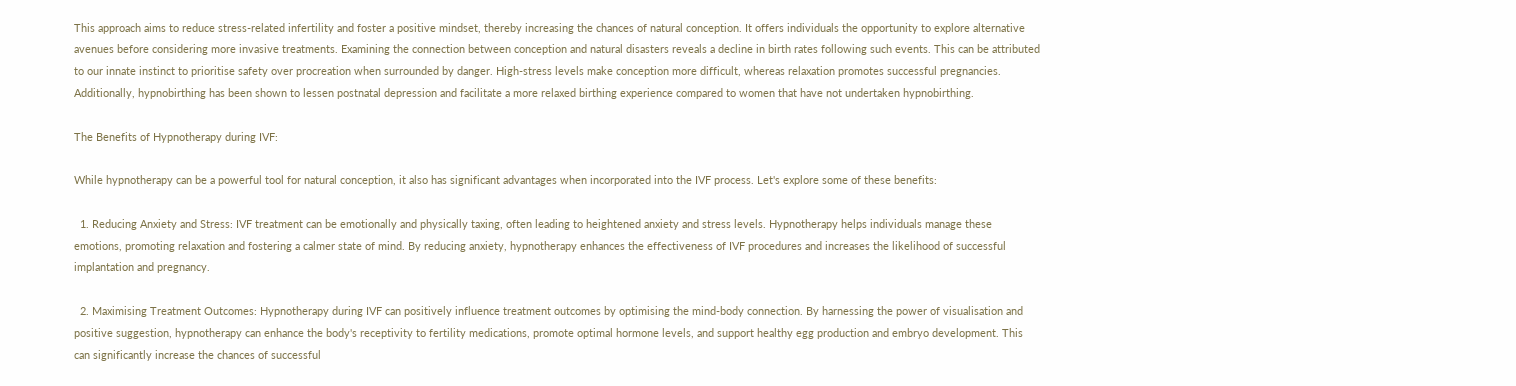This approach aims to reduce stress-related infertility and foster a positive mindset, thereby increasing the chances of natural conception. It offers individuals the opportunity to explore alternative avenues before considering more invasive treatments. Examining the connection between conception and natural disasters reveals a decline in birth rates following such events. This can be attributed to our innate instinct to prioritise safety over procreation when surrounded by danger. High-stress levels make conception more difficult, whereas relaxation promotes successful pregnancies. Additionally, hypnobirthing has been shown to lessen postnatal depression and facilitate a more relaxed birthing experience compared to women that have not undertaken hypnobirthing.

The Benefits of Hypnotherapy during IVF:

While hypnotherapy can be a powerful tool for natural conception, it also has significant advantages when incorporated into the IVF process. Let's explore some of these benefits:

  1. Reducing Anxiety and Stress: IVF treatment can be emotionally and physically taxing, often leading to heightened anxiety and stress levels. Hypnotherapy helps individuals manage these emotions, promoting relaxation and fostering a calmer state of mind. By reducing anxiety, hypnotherapy enhances the effectiveness of IVF procedures and increases the likelihood of successful implantation and pregnancy.

  2. Maximising Treatment Outcomes: Hypnotherapy during IVF can positively influence treatment outcomes by optimising the mind-body connection. By harnessing the power of visualisation and positive suggestion, hypnotherapy can enhance the body's receptivity to fertility medications, promote optimal hormone levels, and support healthy egg production and embryo development. This can significantly increase the chances of successful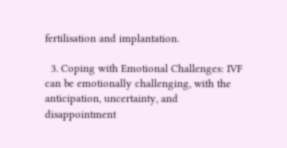fertilisation and implantation.

  3. Coping with Emotional Challenges: IVF can be emotionally challenging, with the anticipation, uncertainty, and disappointment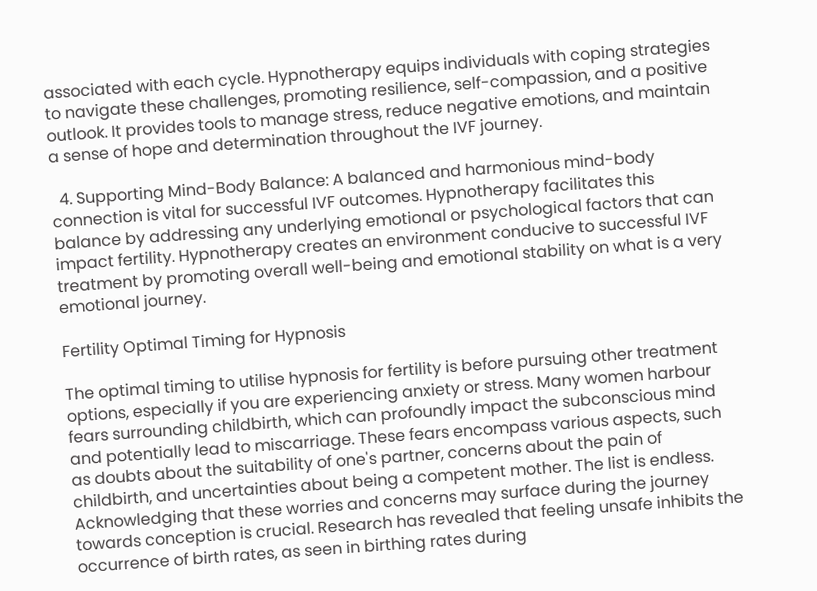associated with each cycle. Hypnotherapy equips individuals with coping strategies to navigate these challenges, promoting resilience, self-compassion, and a positive outlook. It provides tools to manage stress, reduce negative emotions, and maintain a sense of hope and determination throughout the IVF journey.

  4. Supporting Mind-Body Balance: A balanced and harmonious mind-body connection is vital for successful IVF outcomes. Hypnotherapy facilitates this balance by addressing any underlying emotional or psychological factors that can impact fertility. Hypnotherapy creates an environment conducive to successful IVF treatment by promoting overall well-being and emotional stability on what is a very emotional journey.

Fertility Optimal Timing for Hypnosis

The optimal timing to utilise hypnosis for fertility is before pursuing other treatment options, especially if you are experiencing anxiety or stress. Many women harbour fears surrounding childbirth, which can profoundly impact the subconscious mind and potentially lead to miscarriage. These fears encompass various aspects, such as doubts about the suitability of one's partner, concerns about the pain of childbirth, and uncertainties about being a competent mother. The list is endless. Acknowledging that these worries and concerns may surface during the journey towards conception is crucial. Research has revealed that feeling unsafe inhibits the occurrence of birth rates, as seen in birthing rates during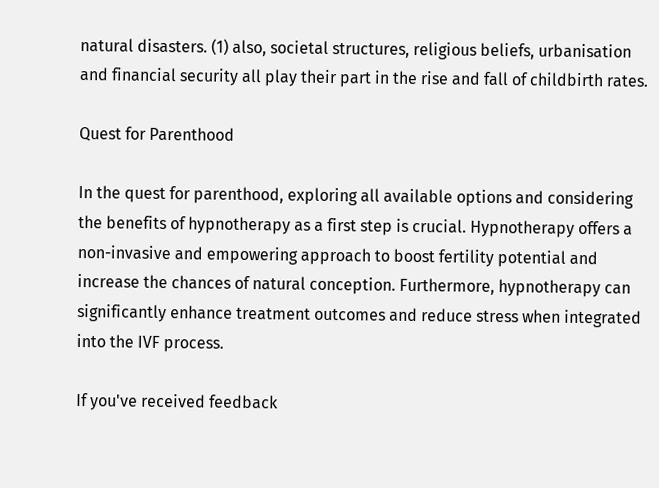natural disasters. (1) also, societal structures, religious beliefs, urbanisation and financial security all play their part in the rise and fall of childbirth rates.

Quest for Parenthood

In the quest for parenthood, exploring all available options and considering the benefits of hypnotherapy as a first step is crucial. Hypnotherapy offers a non-invasive and empowering approach to boost fertility potential and increase the chances of natural conception. Furthermore, hypnotherapy can significantly enhance treatment outcomes and reduce stress when integrated into the IVF process.

If you've received feedback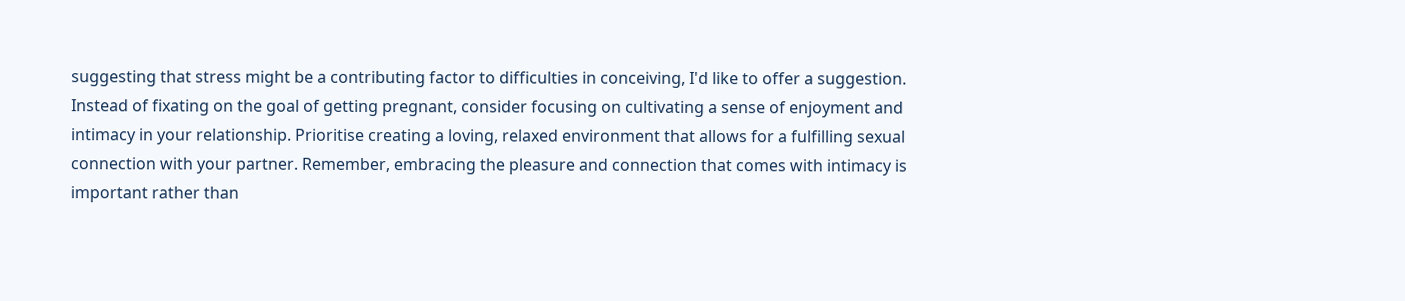suggesting that stress might be a contributing factor to difficulties in conceiving, I'd like to offer a suggestion. Instead of fixating on the goal of getting pregnant, consider focusing on cultivating a sense of enjoyment and intimacy in your relationship. Prioritise creating a loving, relaxed environment that allows for a fulfilling sexual connection with your partner. Remember, embracing the pleasure and connection that comes with intimacy is important rather than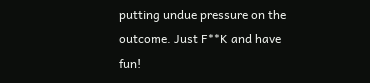putting undue pressure on the outcome. Just F**K and have fun!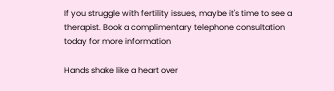If you struggle with fertility issues, maybe it's time to see a therapist. Book a complimentary telephone consultation today for more information

Hands shake like a heart over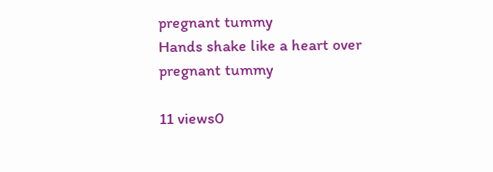pregnant tummy
Hands shake like a heart over pregnant tummy

11 views0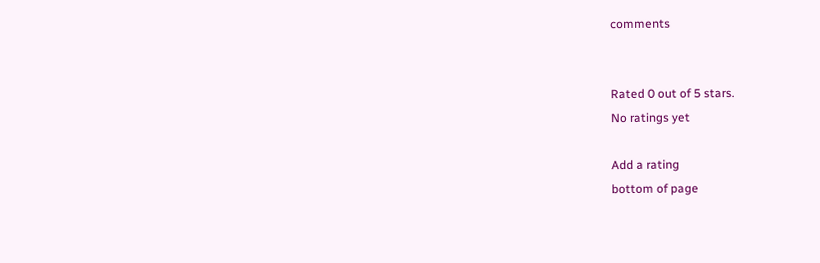comments


Rated 0 out of 5 stars.
No ratings yet

Add a rating
bottom of page